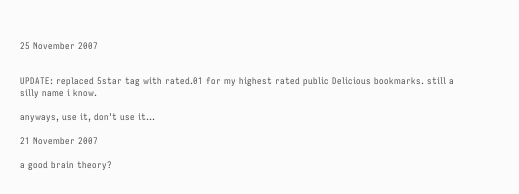25 November 2007


UPDATE: replaced 5star tag with rated.01 for my highest rated public Delicious bookmarks. still a silly name i know.

anyways, use it, don't use it...

21 November 2007

a good brain theory?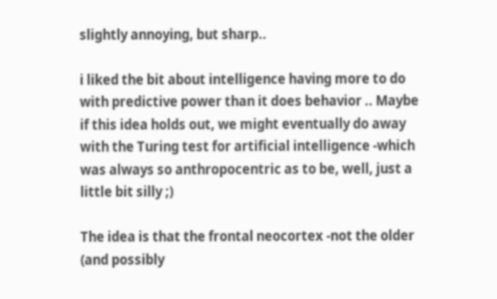slightly annoying, but sharp..

i liked the bit about intelligence having more to do with predictive power than it does behavior .. Maybe if this idea holds out, we might eventually do away with the Turing test for artificial intelligence -which was always so anthropocentric as to be, well, just a little bit silly ;)

The idea is that the frontal neocortex -not the older (and possibly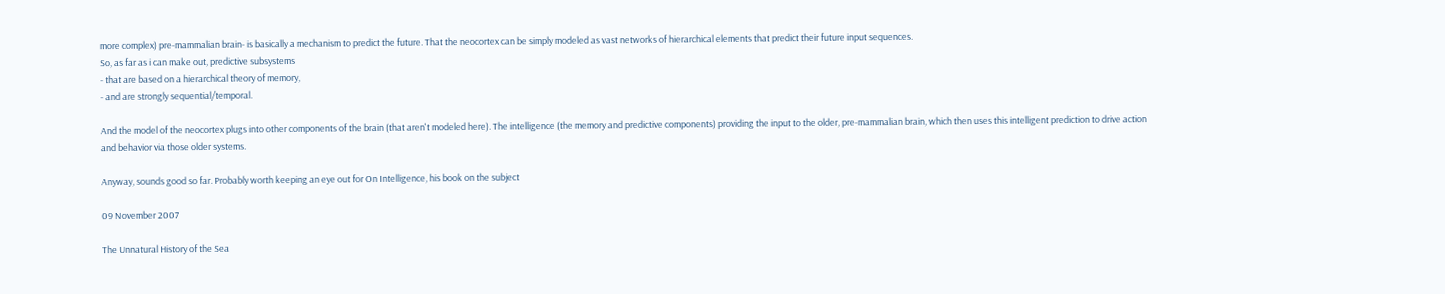more complex) pre-mammalian brain- is basically a mechanism to predict the future. That the neocortex can be simply modeled as vast networks of hierarchical elements that predict their future input sequences.
So, as far as i can make out, predictive subsystems
- that are based on a hierarchical theory of memory,
- and are strongly sequential/temporal.

And the model of the neocortex plugs into other components of the brain (that aren't modeled here). The intelligence (the memory and predictive components) providing the input to the older, pre-mammalian brain, which then uses this intelligent prediction to drive action and behavior via those older systems.

Anyway, sounds good so far. Probably worth keeping an eye out for On Intelligence, his book on the subject

09 November 2007

The Unnatural History of the Sea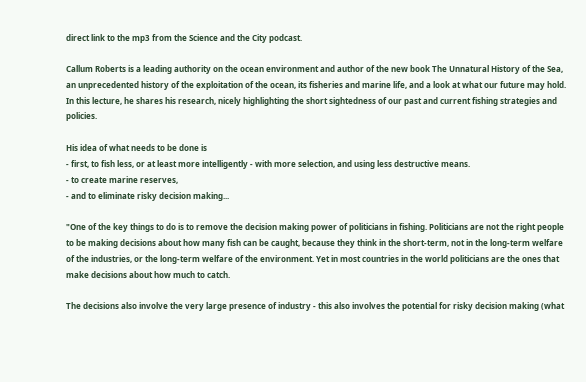direct link to the mp3 from the Science and the City podcast.

Callum Roberts is a leading authority on the ocean environment and author of the new book The Unnatural History of the Sea, an unprecedented history of the exploitation of the ocean, its fisheries and marine life, and a look at what our future may hold. In this lecture, he shares his research, nicely highlighting the short sightedness of our past and current fishing strategies and policies.

His idea of what needs to be done is
- first, to fish less, or at least more intelligently - with more selection, and using less destructive means.
- to create marine reserves,
- and to eliminate risky decision making...

"One of the key things to do is to remove the decision making power of politicians in fishing. Politicians are not the right people to be making decisions about how many fish can be caught, because they think in the short-term, not in the long-term welfare of the industries, or the long-term welfare of the environment. Yet in most countries in the world politicians are the ones that make decisions about how much to catch.

The decisions also involve the very large presence of industry - this also involves the potential for risky decision making (what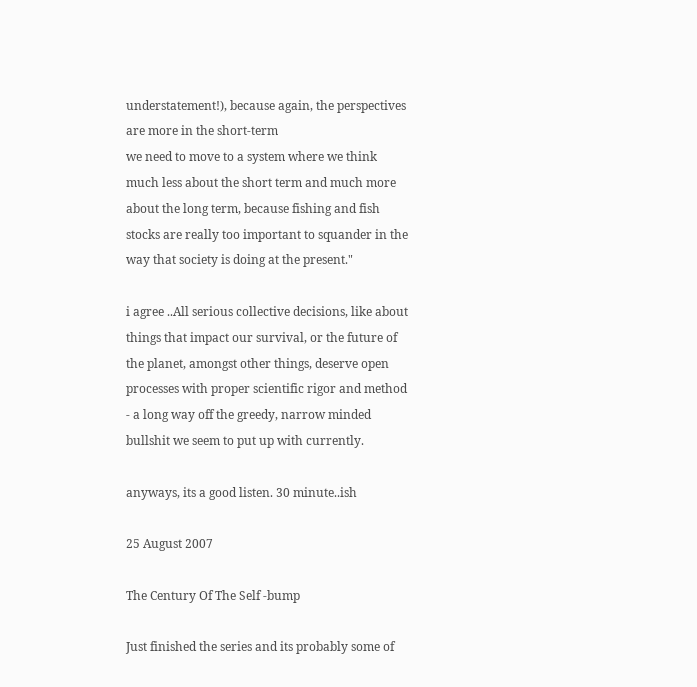understatement!), because again, the perspectives are more in the short-term
we need to move to a system where we think much less about the short term and much more about the long term, because fishing and fish stocks are really too important to squander in the way that society is doing at the present."

i agree ..All serious collective decisions, like about things that impact our survival, or the future of the planet, amongst other things, deserve open processes with proper scientific rigor and method - a long way off the greedy, narrow minded bullshit we seem to put up with currently.

anyways, its a good listen. 30 minute..ish

25 August 2007

The Century Of The Self -bump

Just finished the series and its probably some of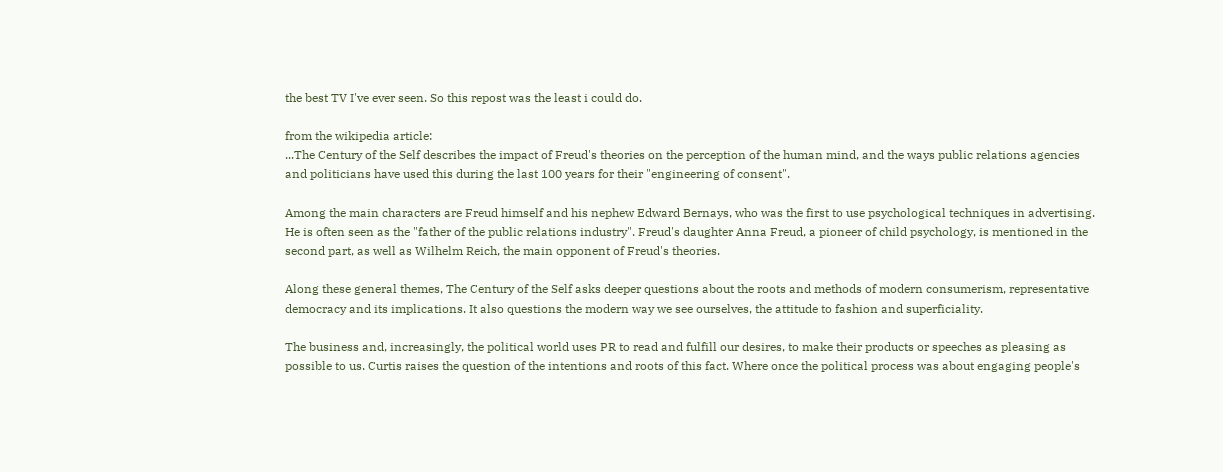the best TV I've ever seen. So this repost was the least i could do.

from the wikipedia article:
...The Century of the Self describes the impact of Freud's theories on the perception of the human mind, and the ways public relations agencies and politicians have used this during the last 100 years for their "engineering of consent".

Among the main characters are Freud himself and his nephew Edward Bernays, who was the first to use psychological techniques in advertising. He is often seen as the "father of the public relations industry". Freud's daughter Anna Freud, a pioneer of child psychology, is mentioned in the second part, as well as Wilhelm Reich, the main opponent of Freud's theories.

Along these general themes, The Century of the Self asks deeper questions about the roots and methods of modern consumerism, representative democracy and its implications. It also questions the modern way we see ourselves, the attitude to fashion and superficiality.

The business and, increasingly, the political world uses PR to read and fulfill our desires, to make their products or speeches as pleasing as possible to us. Curtis raises the question of the intentions and roots of this fact. Where once the political process was about engaging people's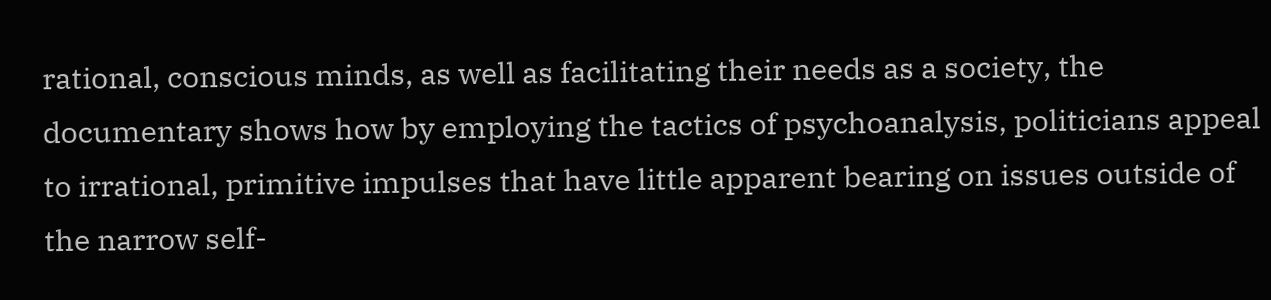rational, conscious minds, as well as facilitating their needs as a society, the documentary shows how by employing the tactics of psychoanalysis, politicians appeal to irrational, primitive impulses that have little apparent bearing on issues outside of the narrow self-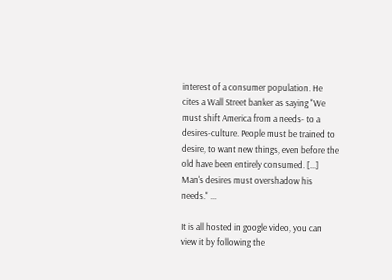interest of a consumer population. He cites a Wall Street banker as saying "We must shift America from a needs- to a desires-culture. People must be trained to desire, to want new things, even before the old have been entirely consumed. [...] Man's desires must overshadow his needs." ...

It is all hosted in google video, you can view it by following the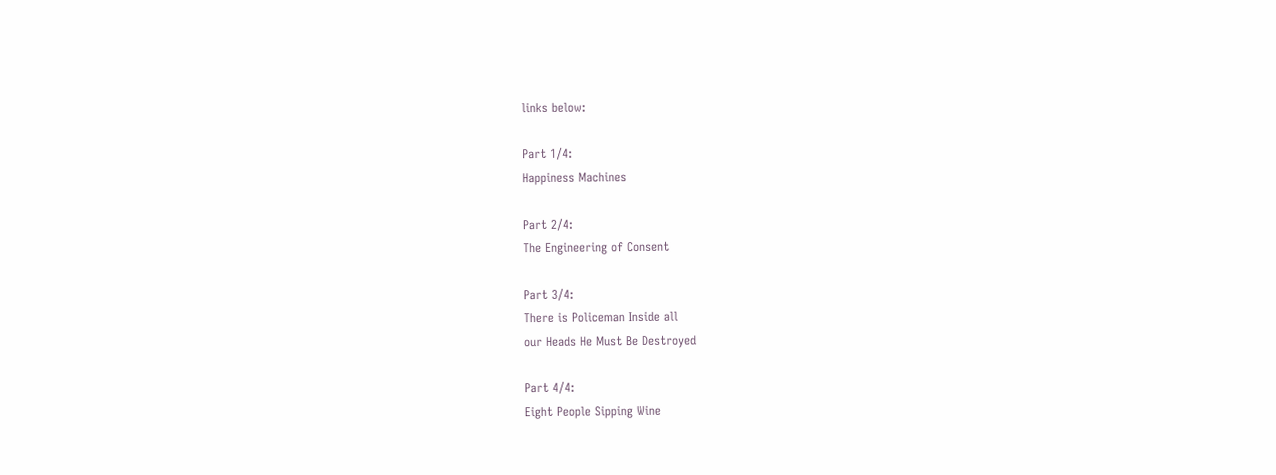links below:

Part 1/4:
Happiness Machines

Part 2/4:
The Engineering of Consent

Part 3/4:
There is Policeman Inside all
our Heads He Must Be Destroyed

Part 4/4:
Eight People Sipping Wine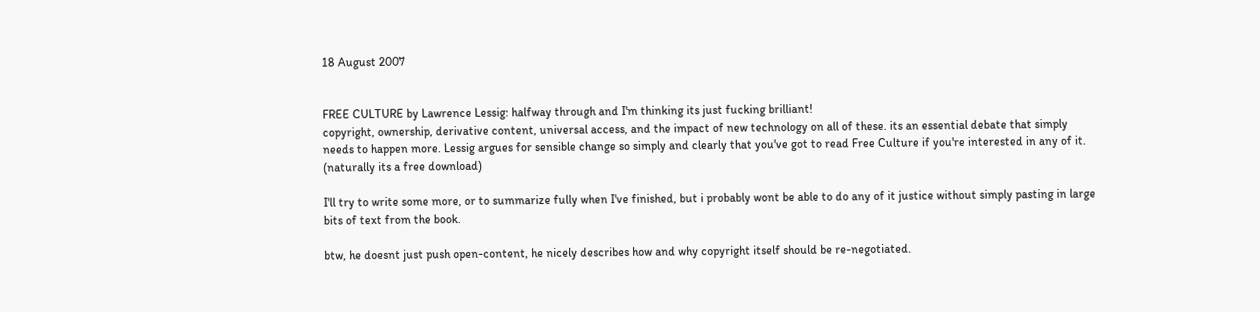18 August 2007


FREE CULTURE by Lawrence Lessig: halfway through and I'm thinking its just fucking brilliant!
copyright, ownership, derivative content, universal access, and the impact of new technology on all of these. its an essential debate that simply needs to happen more. Lessig argues for sensible change so simply and clearly that you've got to read Free Culture if you're interested in any of it. (naturally its a free download)

I'll try to write some more, or to summarize fully when I've finished, but i probably wont be able to do any of it justice without simply pasting in large bits of text from the book.

btw, he doesnt just push open-content, he nicely describes how and why copyright itself should be re-negotiated.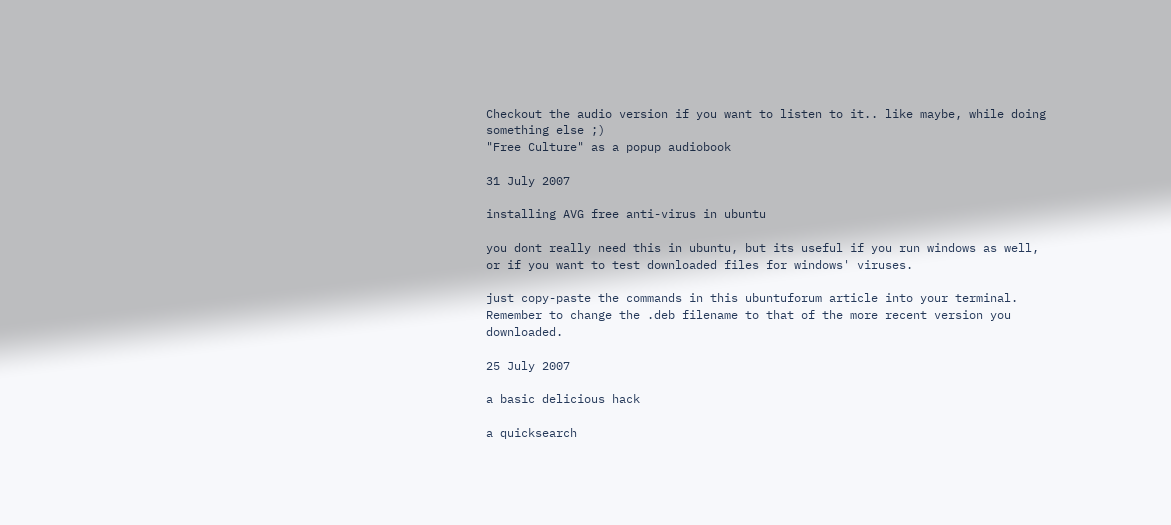Checkout the audio version if you want to listen to it.. like maybe, while doing something else ;)
"Free Culture" as a popup audiobook

31 July 2007

installing AVG free anti-virus in ubuntu

you dont really need this in ubuntu, but its useful if you run windows as well, or if you want to test downloaded files for windows' viruses.

just copy-paste the commands in this ubuntuforum article into your terminal. Remember to change the .deb filename to that of the more recent version you downloaded.

25 July 2007

a basic delicious hack

a quicksearch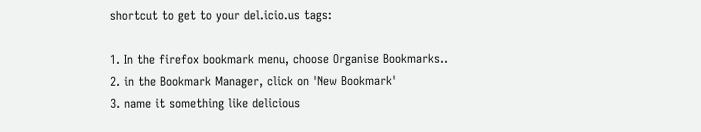shortcut to get to your del.icio.us tags:

1. In the firefox bookmark menu, choose Organise Bookmarks..
2. in the Bookmark Manager, click on 'New Bookmark'
3. name it something like delicious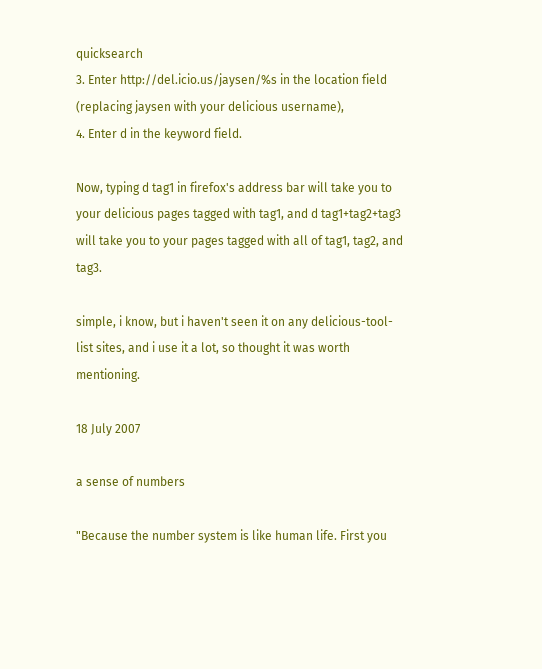quicksearch
3. Enter http://del.icio.us/jaysen/%s in the location field (replacing jaysen with your delicious username),
4. Enter d in the keyword field.

Now, typing d tag1 in firefox's address bar will take you to your delicious pages tagged with tag1, and d tag1+tag2+tag3 will take you to your pages tagged with all of tag1, tag2, and tag3.

simple, i know, but i haven't seen it on any delicious-tool-list sites, and i use it a lot, so thought it was worth mentioning.

18 July 2007

a sense of numbers

"Because the number system is like human life. First you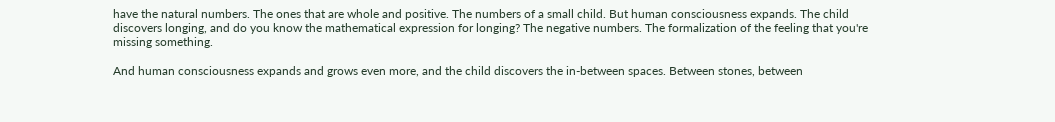have the natural numbers. The ones that are whole and positive. The numbers of a small child. But human consciousness expands. The child discovers longing, and do you know the mathematical expression for longing? The negative numbers. The formalization of the feeling that you're missing something.

And human consciousness expands and grows even more, and the child discovers the in-between spaces. Between stones, between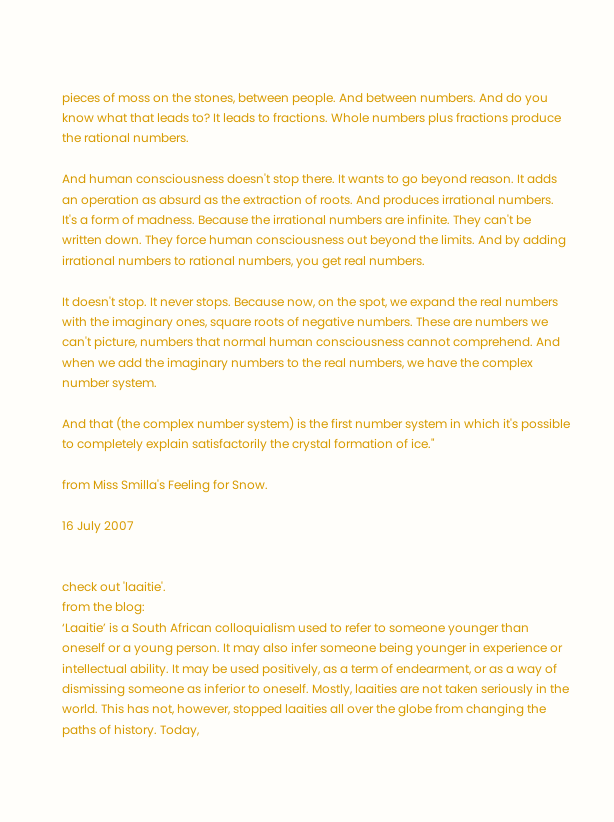pieces of moss on the stones, between people. And between numbers. And do you know what that leads to? It leads to fractions. Whole numbers plus fractions produce the rational numbers.

And human consciousness doesn't stop there. It wants to go beyond reason. It adds an operation as absurd as the extraction of roots. And produces irrational numbers.
It's a form of madness. Because the irrational numbers are infinite. They can't be written down. They force human consciousness out beyond the limits. And by adding irrational numbers to rational numbers, you get real numbers.

It doesn't stop. It never stops. Because now, on the spot, we expand the real numbers with the imaginary ones, square roots of negative numbers. These are numbers we can't picture, numbers that normal human consciousness cannot comprehend. And when we add the imaginary numbers to the real numbers, we have the complex number system.

And that (the complex number system) is the first number system in which it's possible to completely explain satisfactorily the crystal formation of ice."

from Miss Smilla's Feeling for Snow.

16 July 2007


check out 'laaitie'.
from the blog:
‘Laaitie’ is a South African colloquialism used to refer to someone younger than oneself or a young person. It may also infer someone being younger in experience or intellectual ability. It may be used positively, as a term of endearment, or as a way of dismissing someone as inferior to oneself. Mostly, laaities are not taken seriously in the world. This has not, however, stopped laaities all over the globe from changing the paths of history. Today,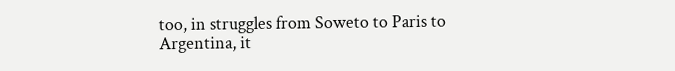too, in struggles from Soweto to Paris to Argentina, it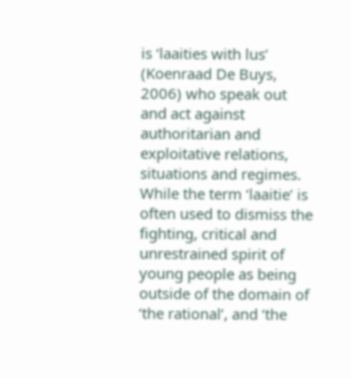is ‘laaities with lus’ (Koenraad De Buys, 2006) who speak out and act against authoritarian and exploitative relations, situations and regimes. While the term ‘laaitie’ is often used to dismiss the fighting, critical and unrestrained spirit of young people as being outside of the domain of ‘the rational’, and ‘the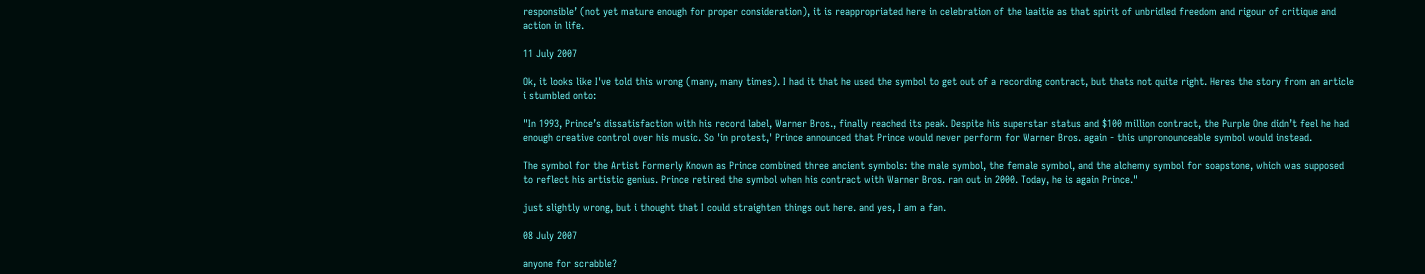responsible’ (not yet mature enough for proper consideration), it is reappropriated here in celebration of the laaitie as that spirit of unbridled freedom and rigour of critique and action in life.

11 July 2007

Ok, it looks like I've told this wrong (many, many times). I had it that he used the symbol to get out of a recording contract, but thats not quite right. Heres the story from an article i stumbled onto:

"In 1993, Prince’s dissatisfaction with his record label, Warner Bros., finally reached its peak. Despite his superstar status and $100 million contract, the Purple One didn’t feel he had enough creative control over his music. So 'in protest,' Prince announced that Prince would never perform for Warner Bros. again - this unpronounceable symbol would instead.

The symbol for the Artist Formerly Known as Prince combined three ancient symbols: the male symbol, the female symbol, and the alchemy symbol for soapstone, which was supposed to reflect his artistic genius. Prince retired the symbol when his contract with Warner Bros. ran out in 2000. Today, he is again Prince."

just slightly wrong, but i thought that I could straighten things out here. and yes, I am a fan.

08 July 2007

anyone for scrabble?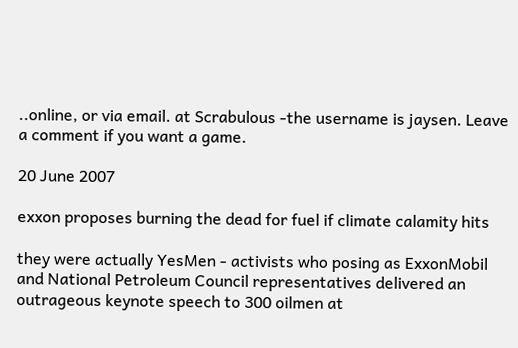..online, or via email. at Scrabulous -the username is jaysen. Leave a comment if you want a game.

20 June 2007

exxon proposes burning the dead for fuel if climate calamity hits

they were actually YesMen - activists who posing as ExxonMobil and National Petroleum Council representatives delivered an outrageous keynote speech to 300 oilmen at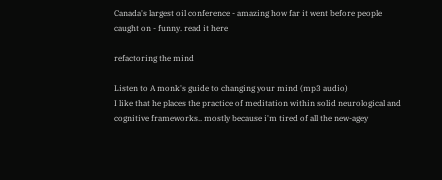Canada's largest oil conference - amazing how far it went before people caught on - funny. read it here

refactoring the mind

Listen to A monk's guide to changing your mind (mp3 audio)
I like that he places the practice of meditation within solid neurological and cognitive frameworks.. mostly because i'm tired of all the new-agey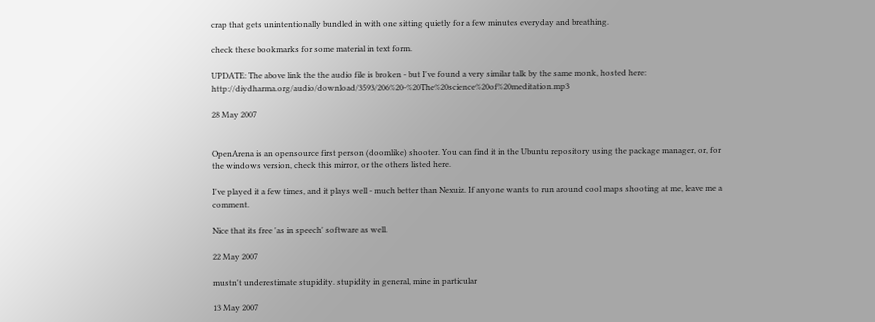crap that gets unintentionally bundled in with one sitting quietly for a few minutes everyday and breathing.

check these bookmarks for some material in text form.

UPDATE: The above link the the audio file is broken - but I've found a very similar talk by the same monk, hosted here: http://diydharma.org/audio/download/3593/206%20-%20The%20science%20of%20meditation.mp3

28 May 2007


OpenArena is an opensource first person (doomlike) shooter. You can find it in the Ubuntu repository using the package manager, or, for the windows version, check this mirror, or the others listed here.

I've played it a few times, and it plays well - much better than Nexuiz. If anyone wants to run around cool maps shooting at me, leave me a comment.

Nice that its free 'as in speech' software as well.

22 May 2007

mustn't underestimate stupidity. stupidity in general, mine in particular

13 May 2007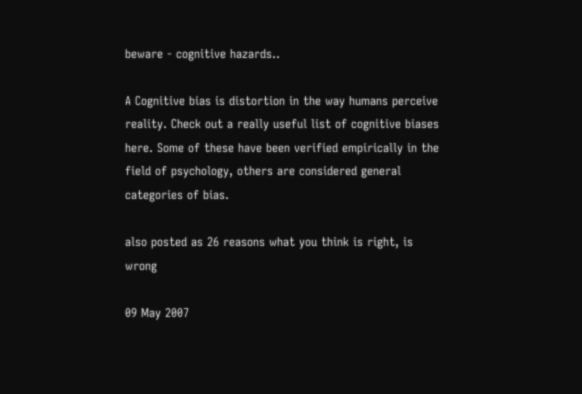beware - cognitive hazards..

A Cognitive bias is distortion in the way humans perceive reality. Check out a really useful list of cognitive biases here. Some of these have been verified empirically in the field of psychology, others are considered general categories of bias.

also posted as 26 reasons what you think is right, is wrong

09 May 2007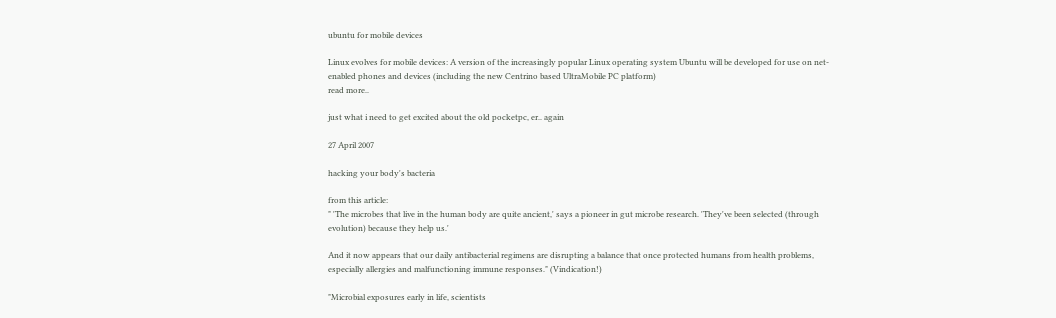ubuntu for mobile devices

Linux evolves for mobile devices: A version of the increasingly popular Linux operating system Ubuntu will be developed for use on net-enabled phones and devices (including the new Centrino based UltraMobile PC platform)
read more..

just what i need to get excited about the old pocketpc, er.. again

27 April 2007

hacking your body's bacteria

from this article:
" 'The microbes that live in the human body are quite ancient,' says a pioneer in gut microbe research. 'They've been selected (through evolution) because they help us.'

And it now appears that our daily antibacterial regimens are disrupting a balance that once protected humans from health problems, especially allergies and malfunctioning immune responses." (Vindication!)

"Microbial exposures early in life, scientists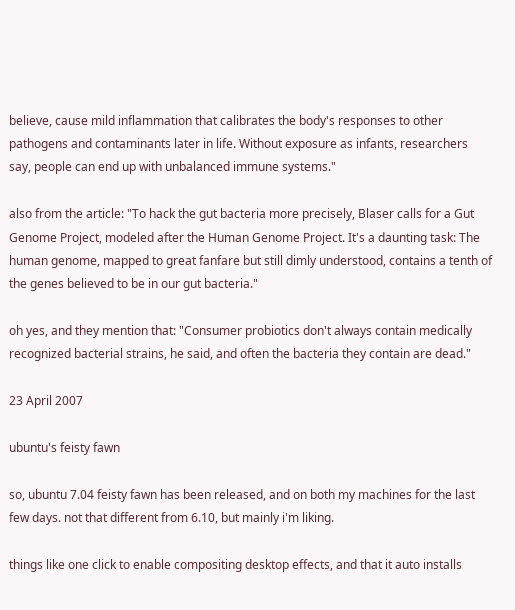believe, cause mild inflammation that calibrates the body's responses to other pathogens and contaminants later in life. Without exposure as infants, researchers say, people can end up with unbalanced immune systems."

also from the article: "To hack the gut bacteria more precisely, Blaser calls for a Gut Genome Project, modeled after the Human Genome Project. It's a daunting task: The human genome, mapped to great fanfare but still dimly understood, contains a tenth of the genes believed to be in our gut bacteria."

oh yes, and they mention that: "Consumer probiotics don't always contain medically recognized bacterial strains, he said, and often the bacteria they contain are dead."

23 April 2007

ubuntu's feisty fawn

so, ubuntu 7.04 feisty fawn has been released, and on both my machines for the last few days. not that different from 6.10, but mainly i'm liking.

things like one click to enable compositing desktop effects, and that it auto installs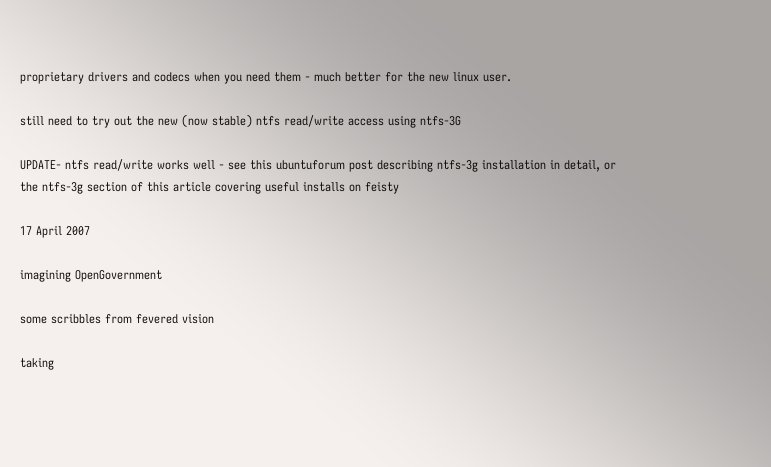proprietary drivers and codecs when you need them - much better for the new linux user.

still need to try out the new (now stable) ntfs read/write access using ntfs-3G

UPDATE- ntfs read/write works well - see this ubuntuforum post describing ntfs-3g installation in detail, or the ntfs-3g section of this article covering useful installs on feisty

17 April 2007

imagining OpenGovernment

some scribbles from fevered vision

taking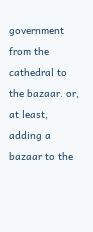government from the cathedral to the bazaar. or, at least, adding a bazaar to the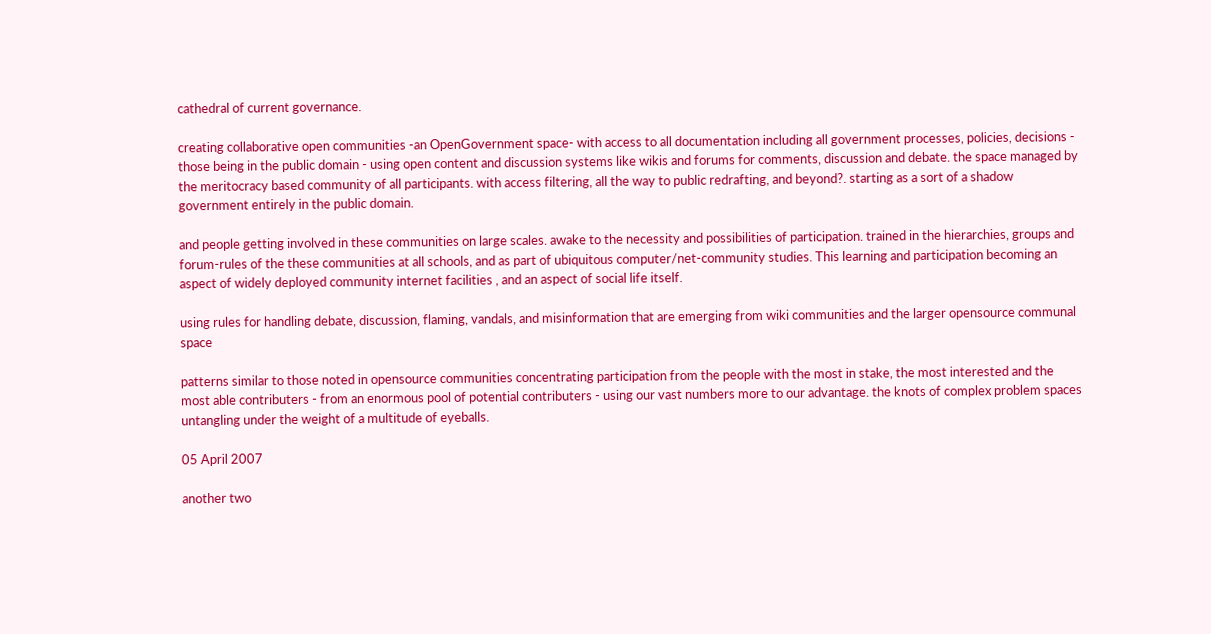cathedral of current governance.

creating collaborative open communities -an OpenGovernment space- with access to all documentation including all government processes, policies, decisions - those being in the public domain - using open content and discussion systems like wikis and forums for comments, discussion and debate. the space managed by the meritocracy based community of all participants. with access filtering, all the way to public redrafting, and beyond?. starting as a sort of a shadow government entirely in the public domain.

and people getting involved in these communities on large scales. awake to the necessity and possibilities of participation. trained in the hierarchies, groups and forum-rules of the these communities at all schools, and as part of ubiquitous computer/net-community studies. This learning and participation becoming an aspect of widely deployed community internet facilities , and an aspect of social life itself.

using rules for handling debate, discussion, flaming, vandals, and misinformation that are emerging from wiki communities and the larger opensource communal space

patterns similar to those noted in opensource communities concentrating participation from the people with the most in stake, the most interested and the most able contributers - from an enormous pool of potential contributers - using our vast numbers more to our advantage. the knots of complex problem spaces untangling under the weight of a multitude of eyeballs.

05 April 2007

another two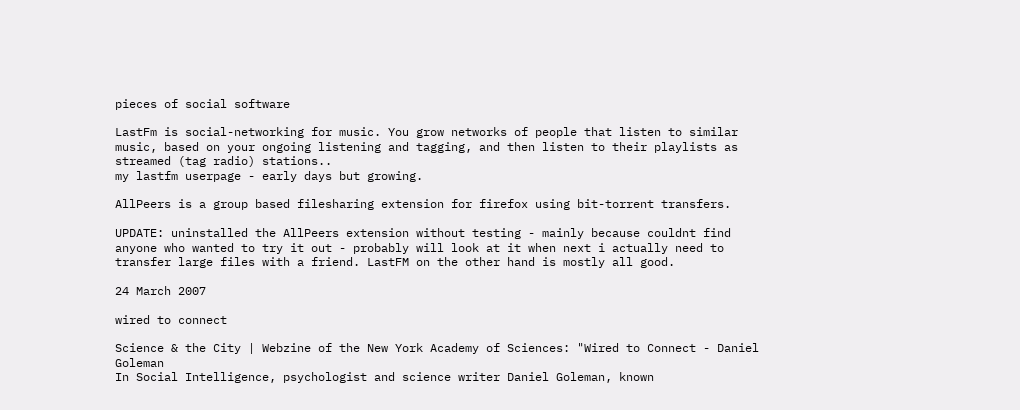pieces of social software

LastFm is social-networking for music. You grow networks of people that listen to similar music, based on your ongoing listening and tagging, and then listen to their playlists as streamed (tag radio) stations..
my lastfm userpage - early days but growing.

AllPeers is a group based filesharing extension for firefox using bit-torrent transfers.

UPDATE: uninstalled the AllPeers extension without testing - mainly because couldnt find anyone who wanted to try it out - probably will look at it when next i actually need to transfer large files with a friend. LastFM on the other hand is mostly all good.

24 March 2007

wired to connect

Science & the City | Webzine of the New York Academy of Sciences: "Wired to Connect - Daniel Goleman
In Social Intelligence, psychologist and science writer Daniel Goleman, known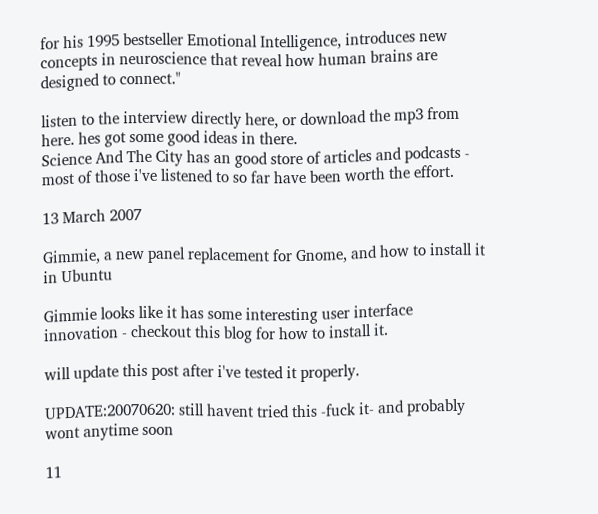for his 1995 bestseller Emotional Intelligence, introduces new concepts in neuroscience that reveal how human brains are designed to connect."

listen to the interview directly here, or download the mp3 from here. hes got some good ideas in there.
Science And The City has an good store of articles and podcasts - most of those i've listened to so far have been worth the effort.

13 March 2007

Gimmie, a new panel replacement for Gnome, and how to install it in Ubuntu

Gimmie looks like it has some interesting user interface innovation - checkout this blog for how to install it.

will update this post after i've tested it properly.

UPDATE:20070620: still havent tried this -fuck it- and probably wont anytime soon

11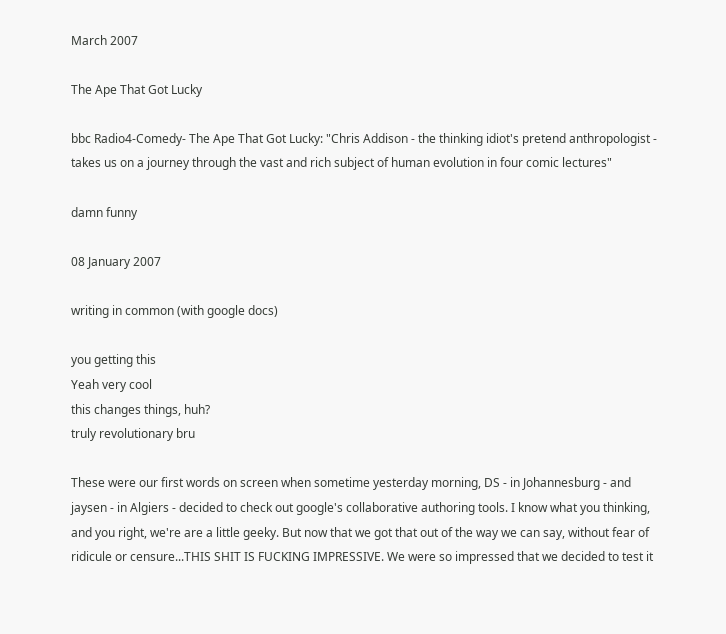March 2007

The Ape That Got Lucky

bbc Radio4-Comedy- The Ape That Got Lucky: "Chris Addison - the thinking idiot's pretend anthropologist - takes us on a journey through the vast and rich subject of human evolution in four comic lectures"

damn funny

08 January 2007

writing in common (with google docs)

you getting this
Yeah very cool
this changes things, huh?
truly revolutionary bru

These were our first words on screen when sometime yesterday morning, DS - in Johannesburg - and jaysen - in Algiers - decided to check out google's collaborative authoring tools. I know what you thinking, and you right, we're are a little geeky. But now that we got that out of the way we can say, without fear of ridicule or censure...THIS SHIT IS FUCKING IMPRESSIVE. We were so impressed that we decided to test it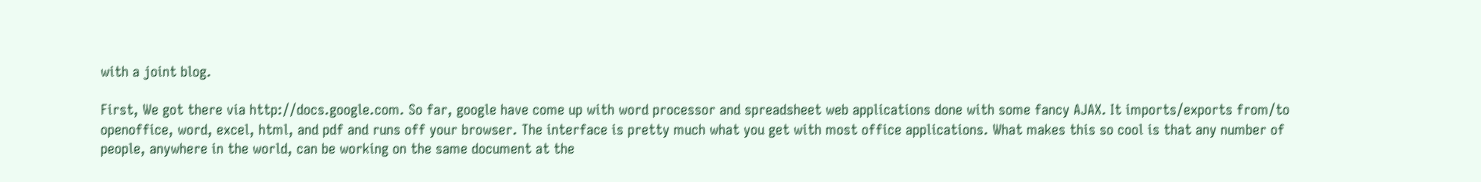with a joint blog.

First, We got there via http://docs.google.com. So far, google have come up with word processor and spreadsheet web applications done with some fancy AJAX. It imports/exports from/to openoffice, word, excel, html, and pdf and runs off your browser. The interface is pretty much what you get with most office applications. What makes this so cool is that any number of people, anywhere in the world, can be working on the same document at the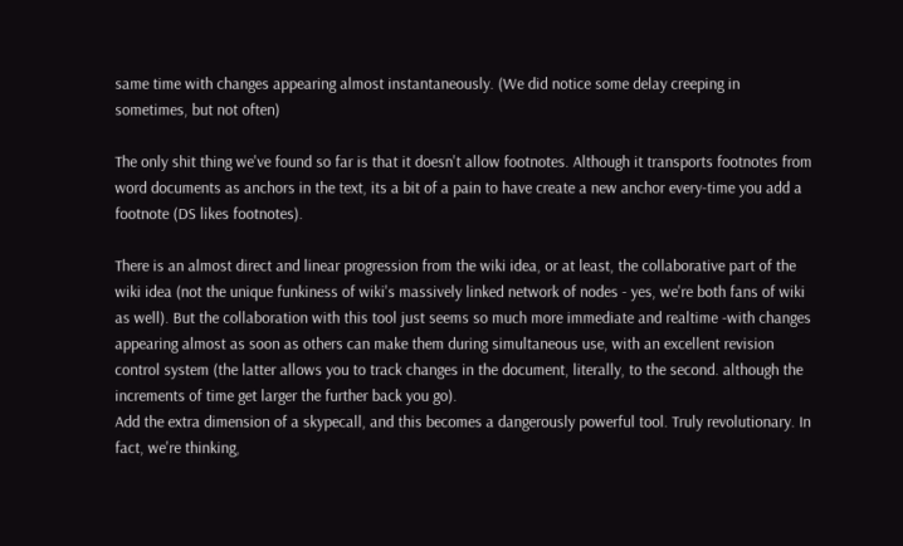same time with changes appearing almost instantaneously. (We did notice some delay creeping in sometimes, but not often)

The only shit thing we've found so far is that it doesn't allow footnotes. Although it transports footnotes from word documents as anchors in the text, its a bit of a pain to have create a new anchor every-time you add a footnote (DS likes footnotes).

There is an almost direct and linear progression from the wiki idea, or at least, the collaborative part of the wiki idea (not the unique funkiness of wiki's massively linked network of nodes - yes, we're both fans of wiki as well). But the collaboration with this tool just seems so much more immediate and realtime -with changes appearing almost as soon as others can make them during simultaneous use, with an excellent revision control system (the latter allows you to track changes in the document, literally, to the second. although the increments of time get larger the further back you go).
Add the extra dimension of a skypecall, and this becomes a dangerously powerful tool. Truly revolutionary. In fact, we're thinking,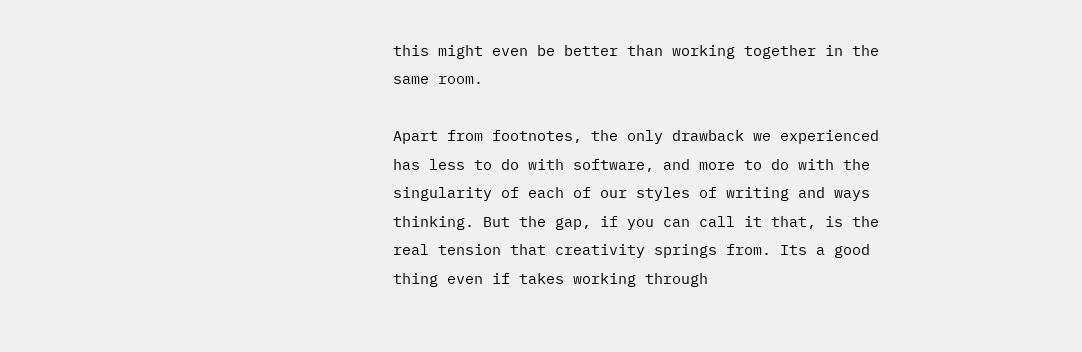this might even be better than working together in the same room.

Apart from footnotes, the only drawback we experienced has less to do with software, and more to do with the singularity of each of our styles of writing and ways thinking. But the gap, if you can call it that, is the real tension that creativity springs from. Its a good thing even if takes working through